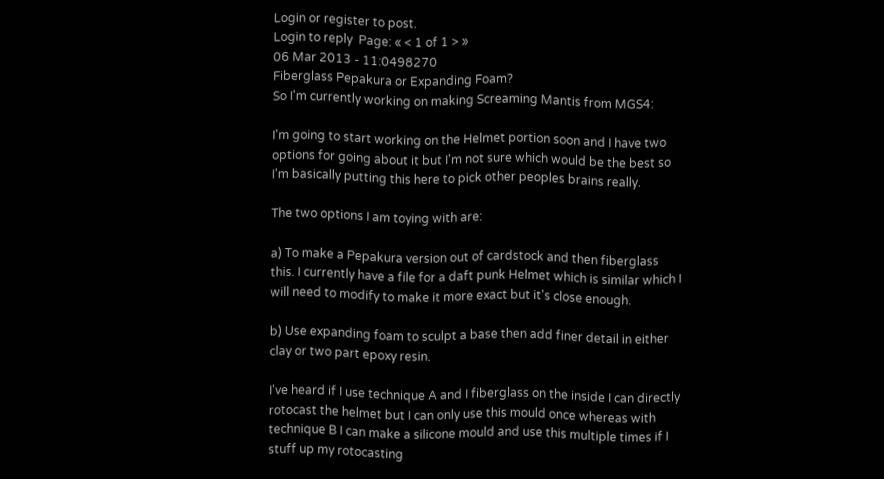Login or register to post.
Login to reply  Page: « < 1 of 1 > »
06 Mar 2013 - 11:0498270
Fiberglass Pepakura or Expanding Foam?
So I'm currently working on making Screaming Mantis from MGS4:

I'm going to start working on the Helmet portion soon and I have two options for going about it but I'm not sure which would be the best so I'm basically putting this here to pick other peoples brains really.

The two options I am toying with are:

a) To make a Pepakura version out of cardstock and then fiberglass this. I currently have a file for a daft punk Helmet which is similar which I will need to modify to make it more exact but it's close enough.

b) Use expanding foam to sculpt a base then add finer detail in either clay or two part epoxy resin.

I've heard if I use technique A and I fiberglass on the inside I can directly rotocast the helmet but I can only use this mould once whereas with technique B I can make a silicone mould and use this multiple times if I stuff up my rotocasting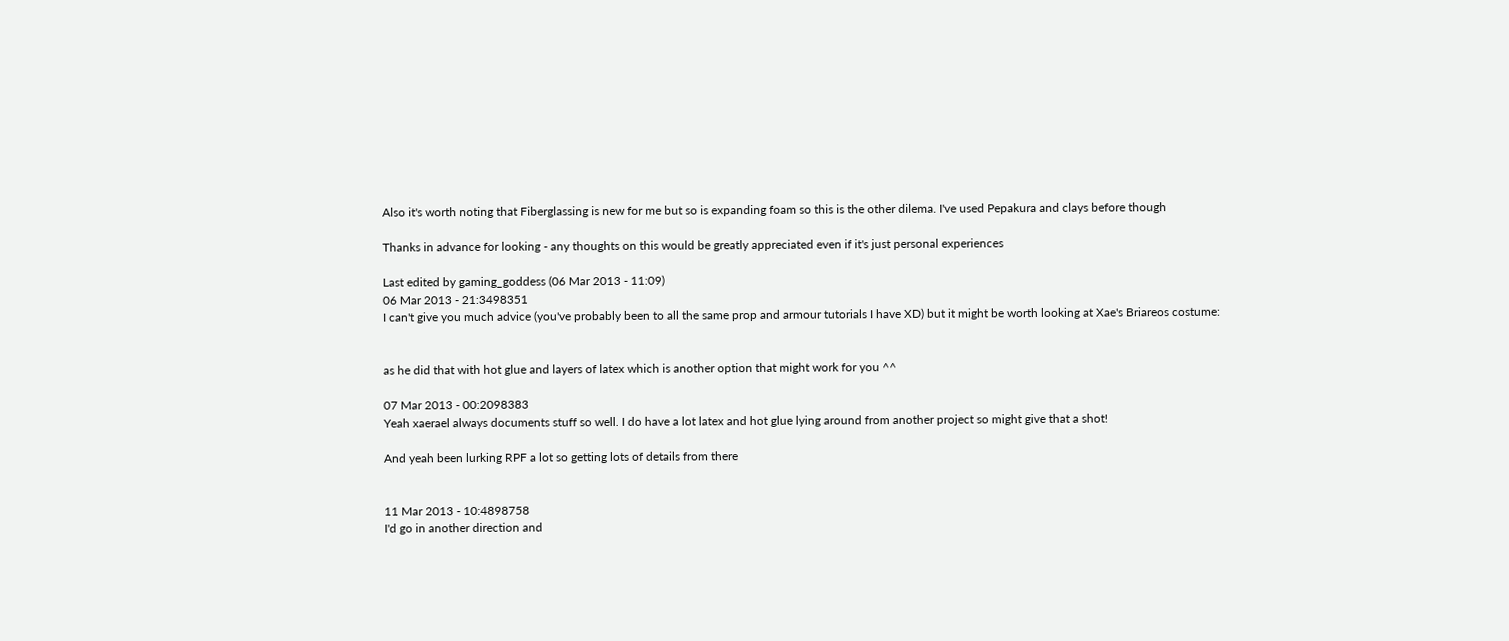Also it's worth noting that Fiberglassing is new for me but so is expanding foam so this is the other dilema. I've used Pepakura and clays before though

Thanks in advance for looking - any thoughts on this would be greatly appreciated even if it's just personal experiences

Last edited by gaming_goddess (06 Mar 2013 - 11:09)
06 Mar 2013 - 21:3498351
I can't give you much advice (you've probably been to all the same prop and armour tutorials I have XD) but it might be worth looking at Xae's Briareos costume:


as he did that with hot glue and layers of latex which is another option that might work for you ^^

07 Mar 2013 - 00:2098383
Yeah xaerael always documents stuff so well. I do have a lot latex and hot glue lying around from another project so might give that a shot!

And yeah been lurking RPF a lot so getting lots of details from there


11 Mar 2013 - 10:4898758
I'd go in another direction and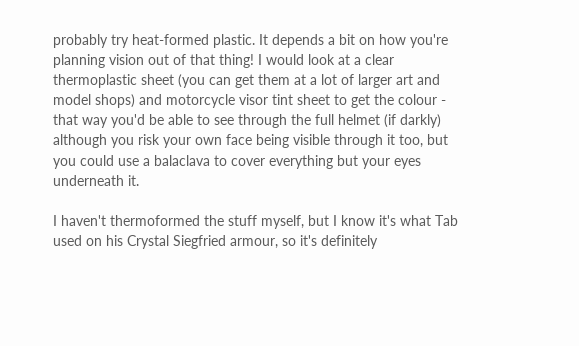probably try heat-formed plastic. It depends a bit on how you're planning vision out of that thing! I would look at a clear thermoplastic sheet (you can get them at a lot of larger art and model shops) and motorcycle visor tint sheet to get the colour - that way you'd be able to see through the full helmet (if darkly) although you risk your own face being visible through it too, but you could use a balaclava to cover everything but your eyes underneath it.

I haven't thermoformed the stuff myself, but I know it's what Tab used on his Crystal Siegfried armour, so it's definitely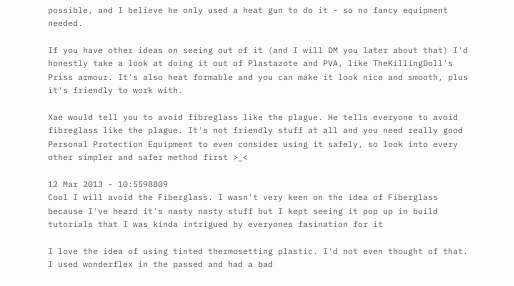possible, and I believe he only used a heat gun to do it - so no fancy equipment needed.

If you have other ideas on seeing out of it (and I will DM you later about that) I'd honestly take a look at doing it out of Plastazote and PVA, like TheKillingDoll's Priss armour. It's also heat formable and you can make it look nice and smooth, plus it's friendly to work with.

Xae would tell you to avoid fibreglass like the plague. He tells everyone to avoid fibreglass like the plague. It's not friendly stuff at all and you need really good Personal Protection Equipment to even consider using it safely, so look into every other simpler and safer method first >_<

12 Mar 2013 - 10:5598809
Cool I will avoid the Fiberglass. I wasn't very keen on the idea of Fiberglass because I've heard it's nasty nasty stuff but I kept seeing it pop up in build tutorials that I was kinda intrigued by everyones fasination for it

I love the idea of using tinted thermosetting plastic. I'd not even thought of that. I used wonderflex in the passed and had a bad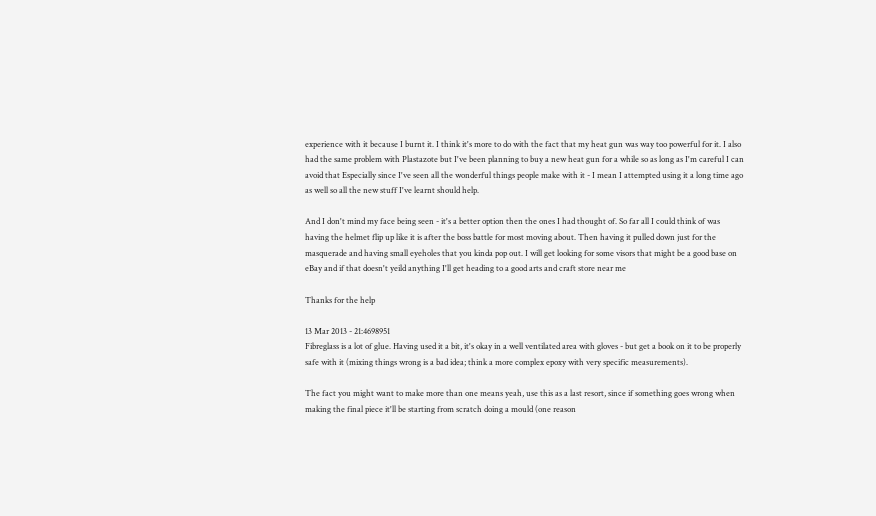experience with it because I burnt it. I think it's more to do with the fact that my heat gun was way too powerful for it. I also had the same problem with Plastazote but I've been planning to buy a new heat gun for a while so as long as I'm careful I can avoid that Especially since I've seen all the wonderful things people make with it - I mean I attempted using it a long time ago as well so all the new stuff I've learnt should help.

And I don't mind my face being seen - it's a better option then the ones I had thought of. So far all I could think of was having the helmet flip up like it is after the boss battle for most moving about. Then having it pulled down just for the masquerade and having small eyeholes that you kinda pop out. I will get looking for some visors that might be a good base on eBay and if that doesn't yeild anything I'll get heading to a good arts and craft store near me

Thanks for the help

13 Mar 2013 - 21:4698951
Fibreglass is a lot of glue. Having used it a bit, it's okay in a well ventilated area with gloves - but get a book on it to be properly safe with it (mixing things wrong is a bad idea; think a more complex epoxy with very specific measurements).

The fact you might want to make more than one means yeah, use this as a last resort, since if something goes wrong when making the final piece it'll be starting from scratch doing a mould (one reason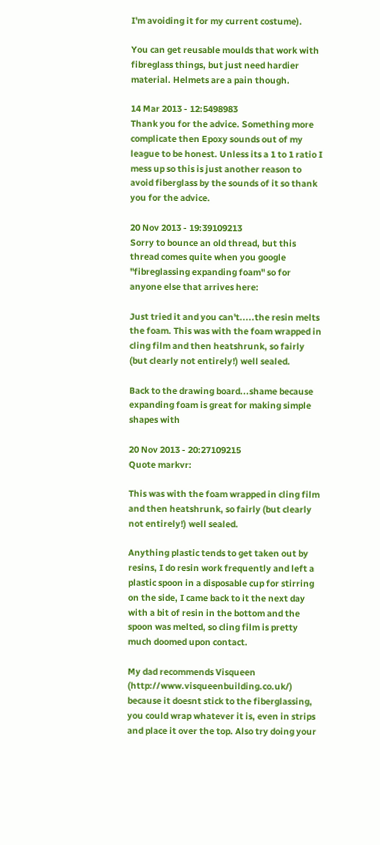I'm avoiding it for my current costume).

You can get reusable moulds that work with fibreglass things, but just need hardier material. Helmets are a pain though.

14 Mar 2013 - 12:5498983
Thank you for the advice. Something more complicate then Epoxy sounds out of my league to be honest. Unless its a 1 to 1 ratio I mess up so this is just another reason to avoid fiberglass by the sounds of it so thank you for the advice.

20 Nov 2013 - 19:39109213
Sorry to bounce an old thread, but this thread comes quite when you google "fibreglassing expanding foam" so for anyone else that arrives here:

Just tried it and you can't.....the resin melts the foam. This was with the foam wrapped in cling film and then heatshrunk, so fairly (but clearly not entirely!) well sealed.

Back to the drawing board...shame because expanding foam is great for making simple shapes with

20 Nov 2013 - 20:27109215
Quote markvr:

This was with the foam wrapped in cling film and then heatshrunk, so fairly (but clearly not entirely!) well sealed.

Anything plastic tends to get taken out by resins, I do resin work frequently and left a plastic spoon in a disposable cup for stirring on the side, I came back to it the next day with a bit of resin in the bottom and the spoon was melted, so cling film is pretty much doomed upon contact.

My dad recommends Visqueen (http://www.visqueenbuilding.co.uk/) because it doesnt stick to the fiberglassing, you could wrap whatever it is, even in strips and place it over the top. Also try doing your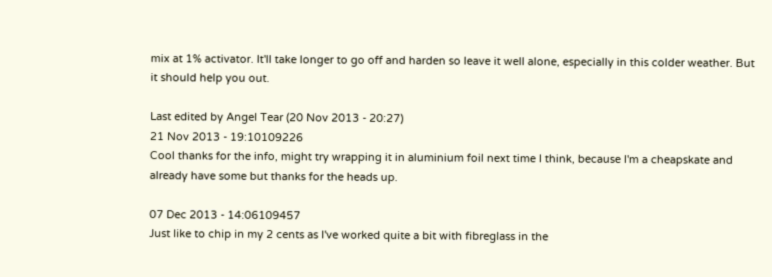mix at 1% activator. It'll take longer to go off and harden so leave it well alone, especially in this colder weather. But it should help you out.

Last edited by Angel Tear (20 Nov 2013 - 20:27)
21 Nov 2013 - 19:10109226
Cool thanks for the info, might try wrapping it in aluminium foil next time I think, because I'm a cheapskate and already have some but thanks for the heads up.

07 Dec 2013 - 14:06109457
Just like to chip in my 2 cents as I've worked quite a bit with fibreglass in the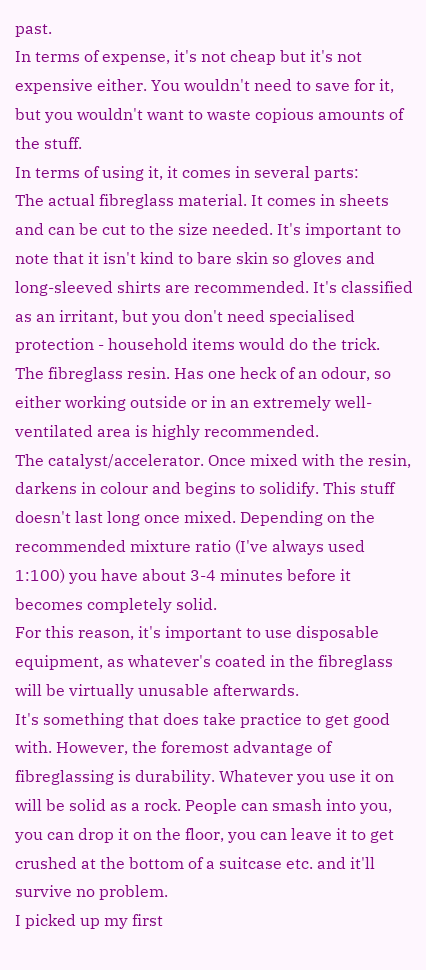past.
In terms of expense, it's not cheap but it's not expensive either. You wouldn't need to save for it, but you wouldn't want to waste copious amounts of the stuff.
In terms of using it, it comes in several parts:
The actual fibreglass material. It comes in sheets and can be cut to the size needed. It's important to note that it isn't kind to bare skin so gloves and long-sleeved shirts are recommended. It's classified as an irritant, but you don't need specialised protection - household items would do the trick.
The fibreglass resin. Has one heck of an odour, so either working outside or in an extremely well-ventilated area is highly recommended.
The catalyst/accelerator. Once mixed with the resin, darkens in colour and begins to solidify. This stuff doesn't last long once mixed. Depending on the recommended mixture ratio (I've always used 1:100) you have about 3-4 minutes before it becomes completely solid.
For this reason, it's important to use disposable equipment, as whatever's coated in the fibreglass will be virtually unusable afterwards.
It's something that does take practice to get good with. However, the foremost advantage of fibreglassing is durability. Whatever you use it on will be solid as a rock. People can smash into you, you can drop it on the floor, you can leave it to get crushed at the bottom of a suitcase etc. and it'll survive no problem.
I picked up my first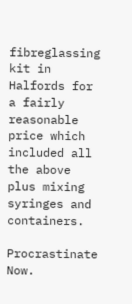fibreglassing kit in Halfords for a fairly reasonable price which included all the above plus mixing syringes and containers.

Procrastinate Now.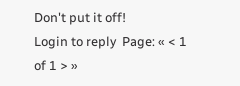Don't put it off!
Login to reply  Page: « < 1 of 1 > »